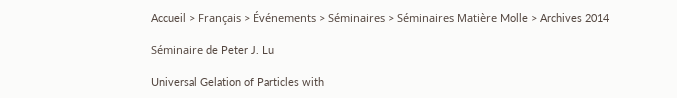Accueil > Français > Événements > Séminaires > Séminaires Matière Molle > Archives 2014

Séminaire de Peter J. Lu

Universal Gelation of Particles with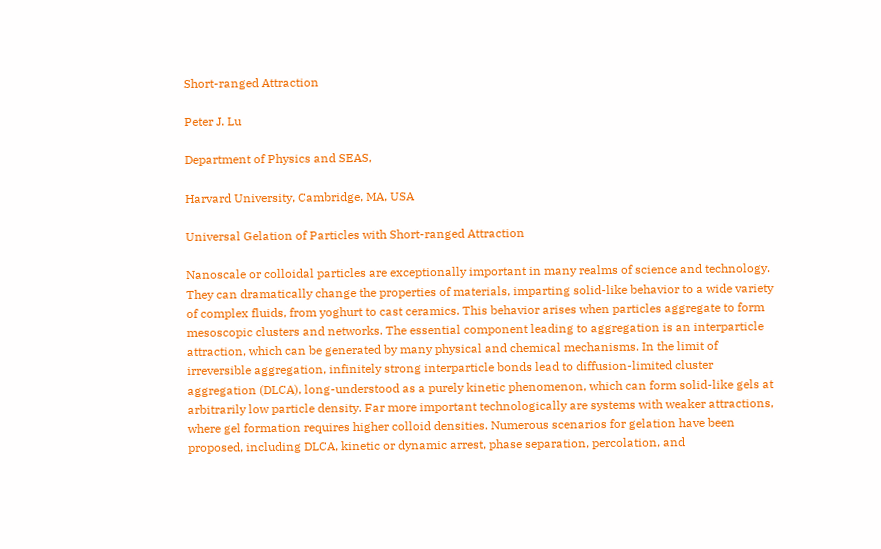Short-ranged Attraction

Peter J. Lu

Department of Physics and SEAS,

Harvard University, Cambridge, MA, USA

Universal Gelation of Particles with Short-ranged Attraction

Nanoscale or colloidal particles are exceptionally important in many realms of science and technology. They can dramatically change the properties of materials, imparting solid-like behavior to a wide variety of complex fluids, from yoghurt to cast ceramics. This behavior arises when particles aggregate to form mesoscopic clusters and networks. The essential component leading to aggregation is an interparticle attraction, which can be generated by many physical and chemical mechanisms. In the limit of irreversible aggregation, infinitely strong interparticle bonds lead to diffusion-limited cluster aggregation (DLCA), long-understood as a purely kinetic phenomenon, which can form solid-like gels at arbitrarily low particle density. Far more important technologically are systems with weaker attractions, where gel formation requires higher colloid densities. Numerous scenarios for gelation have been proposed, including DLCA, kinetic or dynamic arrest, phase separation, percolation, and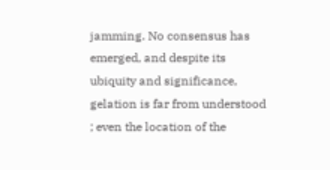jamming. No consensus has emerged, and despite its ubiquity and significance, gelation is far from understood ; even the location of the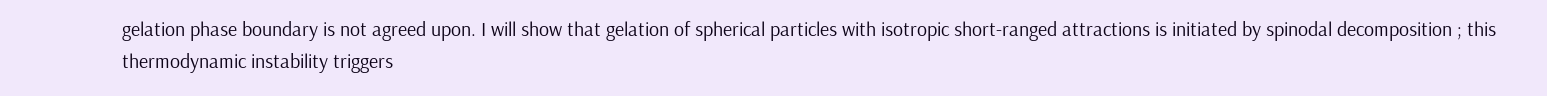gelation phase boundary is not agreed upon. I will show that gelation of spherical particles with isotropic short-ranged attractions is initiated by spinodal decomposition ; this thermodynamic instability triggers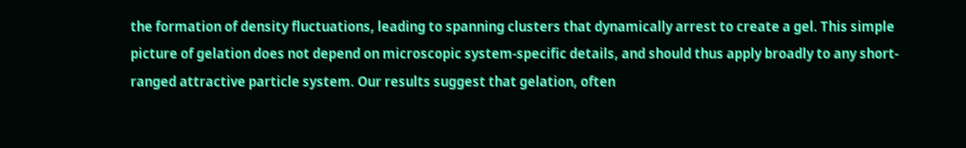the formation of density fluctuations, leading to spanning clusters that dynamically arrest to create a gel. This simple picture of gelation does not depend on microscopic system-specific details, and should thus apply broadly to any short-ranged attractive particle system. Our results suggest that gelation, often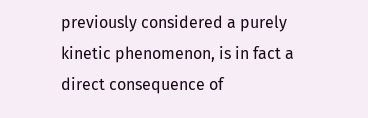previously considered a purely kinetic phenomenon, is in fact a direct consequence of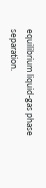equilibrium liquid-gas phase separation.